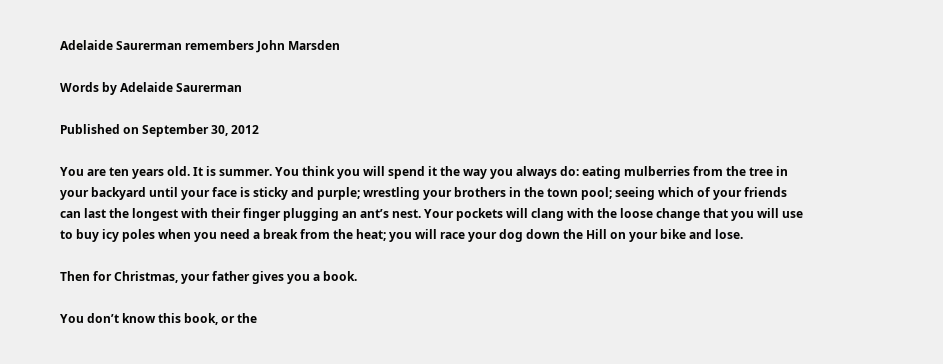Adelaide Saurerman remembers John Marsden

Words by Adelaide Saurerman

Published on September 30, 2012

You are ten years old. It is summer. You think you will spend it the way you always do: eating mulberries from the tree in your backyard until your face is sticky and purple; wrestling your brothers in the town pool; seeing which of your friends can last the longest with their finger plugging an ant’s nest. Your pockets will clang with the loose change that you will use to buy icy poles when you need a break from the heat; you will race your dog down the Hill on your bike and lose.

Then for Christmas, your father gives you a book.

You don’t know this book, or the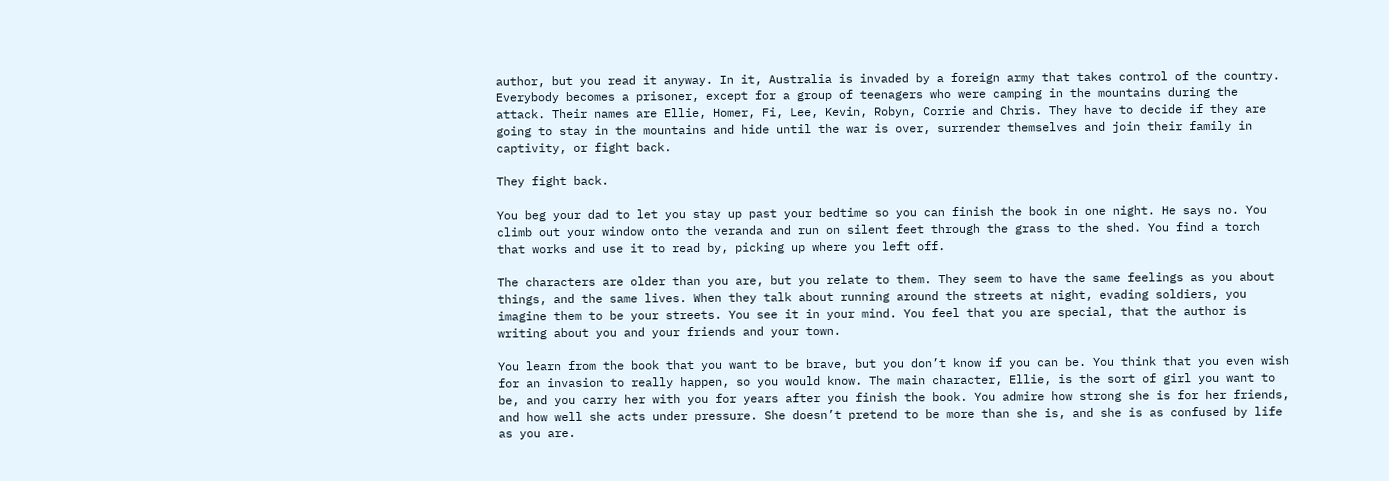author, but you read it anyway. In it, Australia is invaded by a foreign army that takes control of the country. Everybody becomes a prisoner, except for a group of teenagers who were camping in the mountains during the attack. Their names are Ellie, Homer, Fi, Lee, Kevin, Robyn, Corrie and Chris. They have to decide if they are going to stay in the mountains and hide until the war is over, surrender themselves and join their family in captivity, or fight back.

They fight back.

You beg your dad to let you stay up past your bedtime so you can finish the book in one night. He says no. You climb out your window onto the veranda and run on silent feet through the grass to the shed. You find a torch that works and use it to read by, picking up where you left off.

The characters are older than you are, but you relate to them. They seem to have the same feelings as you about things, and the same lives. When they talk about running around the streets at night, evading soldiers, you imagine them to be your streets. You see it in your mind. You feel that you are special, that the author is writing about you and your friends and your town.

You learn from the book that you want to be brave, but you don’t know if you can be. You think that you even wish for an invasion to really happen, so you would know. The main character, Ellie, is the sort of girl you want to be, and you carry her with you for years after you finish the book. You admire how strong she is for her friends, and how well she acts under pressure. She doesn’t pretend to be more than she is, and she is as confused by life as you are.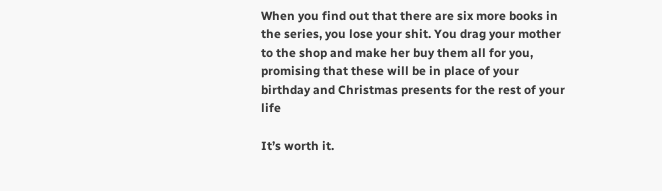When you find out that there are six more books in the series, you lose your shit. You drag your mother to the shop and make her buy them all for you, promising that these will be in place of your birthday and Christmas presents for the rest of your life

It’s worth it.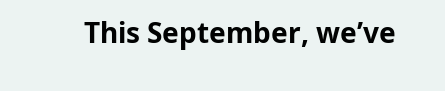This September, we’ve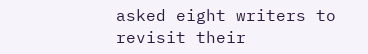asked eight writers to revisit their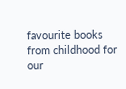favourite books from childhood for our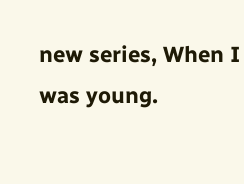new series, When I was young.